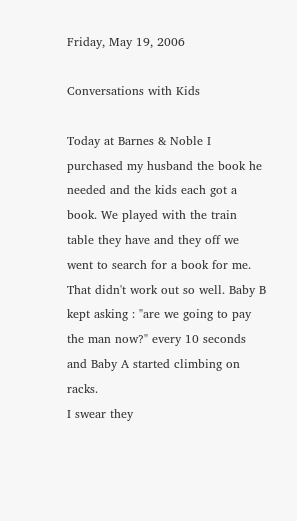Friday, May 19, 2006

Conversations with Kids

Today at Barnes & Noble I purchased my husband the book he needed and the kids each got a book. We played with the train table they have and they off we went to search for a book for me.
That didn't work out so well. Baby B kept asking : "are we going to pay the man now?" every 10 seconds and Baby A started climbing on racks.
I swear they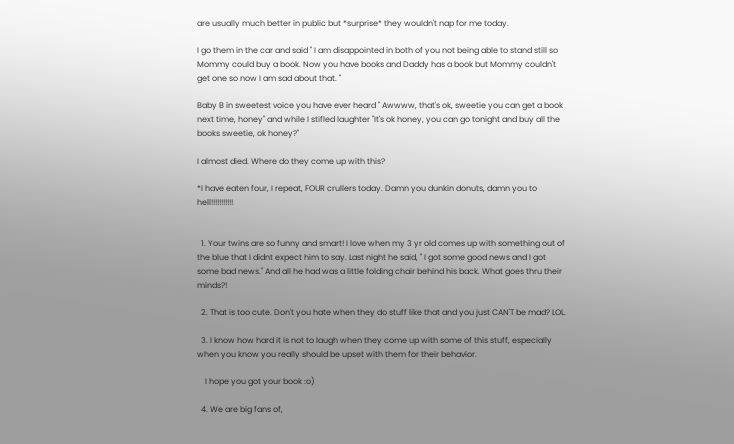are usually much better in public but *surprise* they wouldn't nap for me today.

I go them in the car and said " I am disappointed in both of you not being able to stand still so Mommy could buy a book. Now you have books and Daddy has a book but Mommy couldn't get one so now I am sad about that. "

Baby B in sweetest voice you have ever heard " Awwww, that's ok, sweetie you can get a book next time, honey" and while I stifled laughter "It's ok honey, you can go tonight and buy all the books sweetie, ok honey?"

I almost died. Where do they come up with this?

*I have eaten four, I repeat, FOUR crullers today. Damn you dunkin donuts, damn you to hell!!!!!!!!!!!


  1. Your twins are so funny and smart! I love when my 3 yr old comes up with something out of the blue that I didnt expect him to say. Last night he said, " I got some good news and I got some bad news." And all he had was a little folding chair behind his back. What goes thru their minds?!

  2. That is too cute. Don't you hate when they do stuff like that and you just CAN'T be mad? LOL.

  3. I know how hard it is not to laugh when they come up with some of this stuff, especially when you know you really should be upset with them for their behavior.

    I hope you got your book :o)

  4. We are big fans of,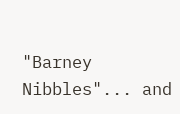"Barney Nibbles"... and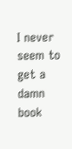I never seem to get a damn book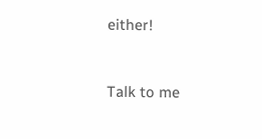either!


Talk to me